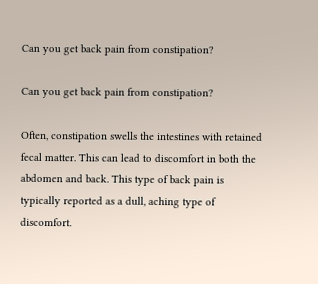Can you get back pain from constipation?

Can you get back pain from constipation?

Often, constipation swells the intestines with retained fecal matter. This can lead to discomfort in both the abdomen and back. This type of back pain is typically reported as a dull, aching type of discomfort.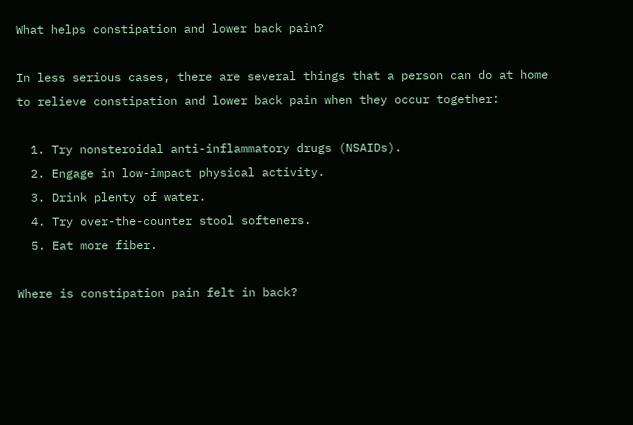What helps constipation and lower back pain?

In less serious cases, there are several things that a person can do at home to relieve constipation and lower back pain when they occur together:

  1. Try nonsteroidal anti-inflammatory drugs (NSAIDs).
  2. Engage in low-impact physical activity.
  3. Drink plenty of water.
  4. Try over-the-counter stool softeners.
  5. Eat more fiber.

Where is constipation pain felt in back?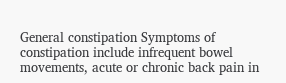General constipation Symptoms of constipation include infrequent bowel movements, acute or chronic back pain in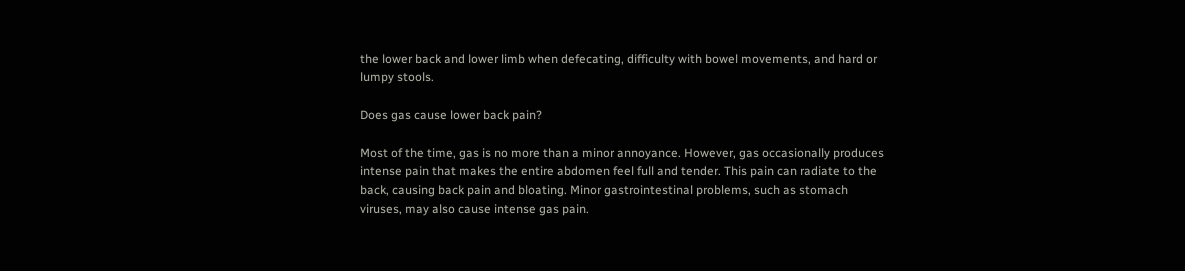the lower back and lower limb when defecating, difficulty with bowel movements, and hard or lumpy stools.

Does gas cause lower back pain?

Most of the time, gas is no more than a minor annoyance. However, gas occasionally produces intense pain that makes the entire abdomen feel full and tender. This pain can radiate to the back, causing back pain and bloating. Minor gastrointestinal problems, such as stomach viruses, may also cause intense gas pain.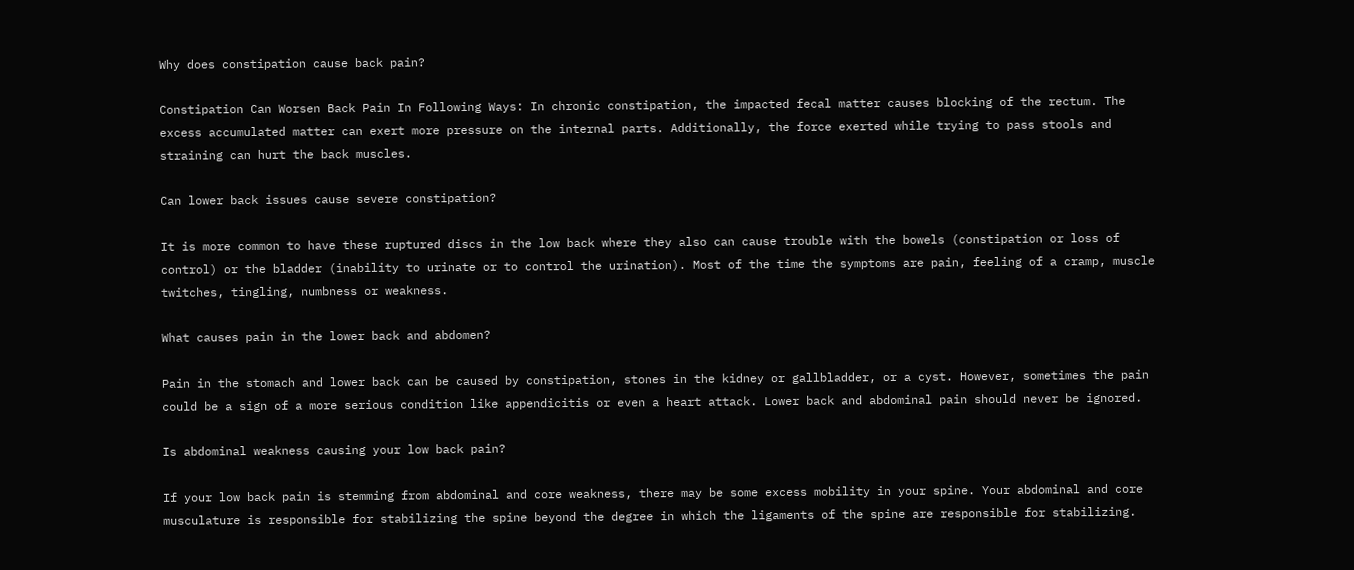Why does constipation cause back pain?

Constipation Can Worsen Back Pain In Following Ways: In chronic constipation, the impacted fecal matter causes blocking of the rectum. The excess accumulated matter can exert more pressure on the internal parts. Additionally, the force exerted while trying to pass stools and straining can hurt the back muscles.

Can lower back issues cause severe constipation?

It is more common to have these ruptured discs in the low back where they also can cause trouble with the bowels (constipation or loss of control) or the bladder (inability to urinate or to control the urination). Most of the time the symptoms are pain, feeling of a cramp, muscle twitches, tingling, numbness or weakness.

What causes pain in the lower back and abdomen?

Pain in the stomach and lower back can be caused by constipation, stones in the kidney or gallbladder, or a cyst. However, sometimes the pain could be a sign of a more serious condition like appendicitis or even a heart attack. Lower back and abdominal pain should never be ignored.

Is abdominal weakness causing your low back pain?

If your low back pain is stemming from abdominal and core weakness, there may be some excess mobility in your spine. Your abdominal and core musculature is responsible for stabilizing the spine beyond the degree in which the ligaments of the spine are responsible for stabilizing.